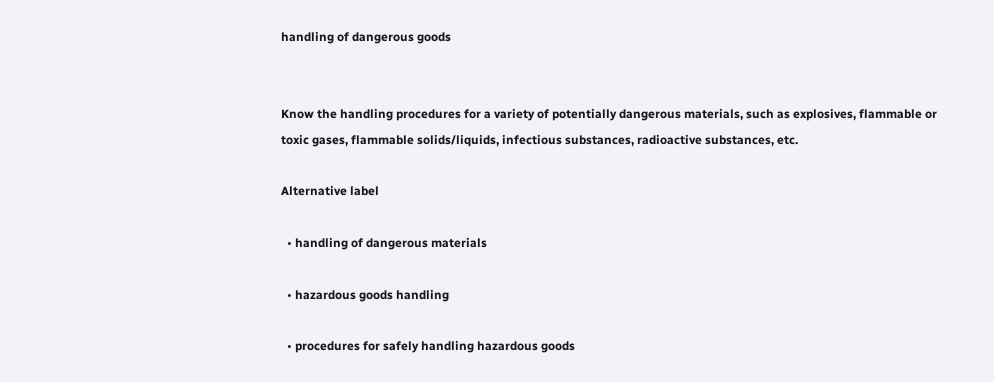handling of dangerous goods


Know the handling procedures for a variety of potentially dangerous materials, such as explosives, flammable or toxic gases, flammable solids/liquids, infectious substances, radioactive substances, etc.

Alternative label

  • handling of dangerous materials

  • hazardous goods handling

  • procedures for safely handling hazardous goods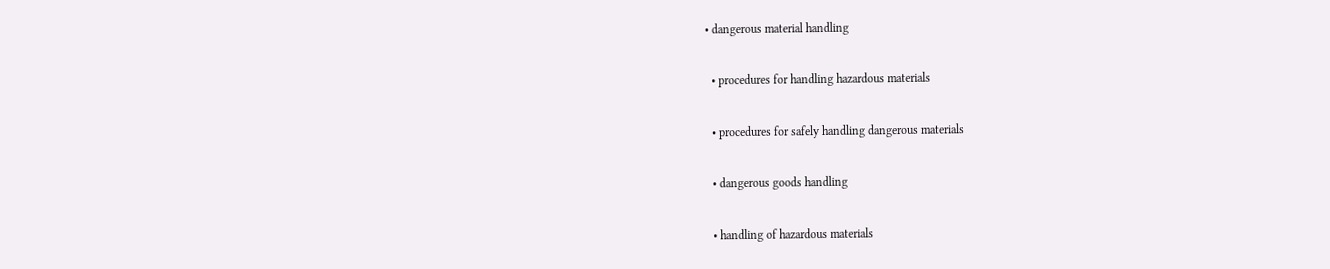• dangerous material handling

  • procedures for handling hazardous materials

  • procedures for safely handling dangerous materials

  • dangerous goods handling

  • handling of hazardous materials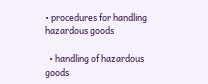• procedures for handling hazardous goods

  • handling of hazardous goods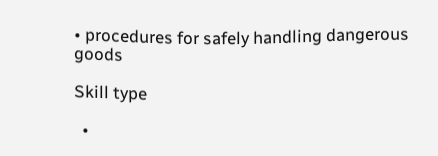• procedures for safely handling dangerous goods

Skill type

  •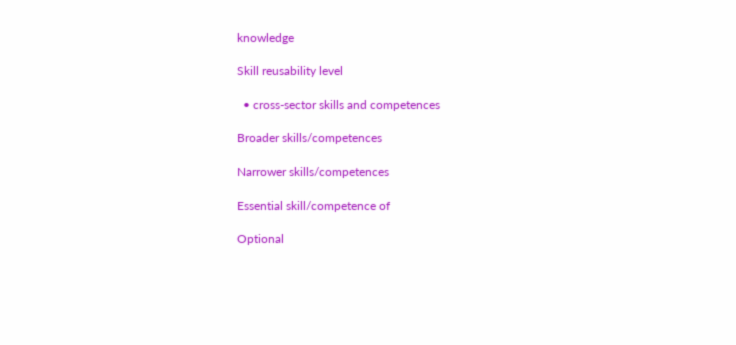knowledge

Skill reusability level

  • cross-sector skills and competences

Broader skills/competences

Narrower skills/competences

Essential skill/competence of

Optional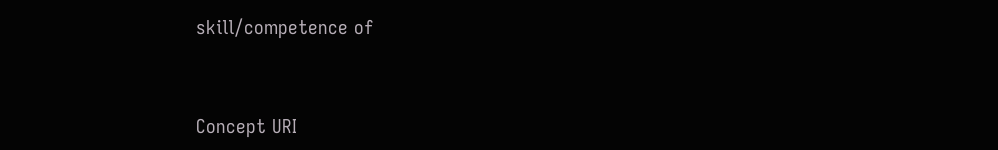skill/competence of



Concept URI